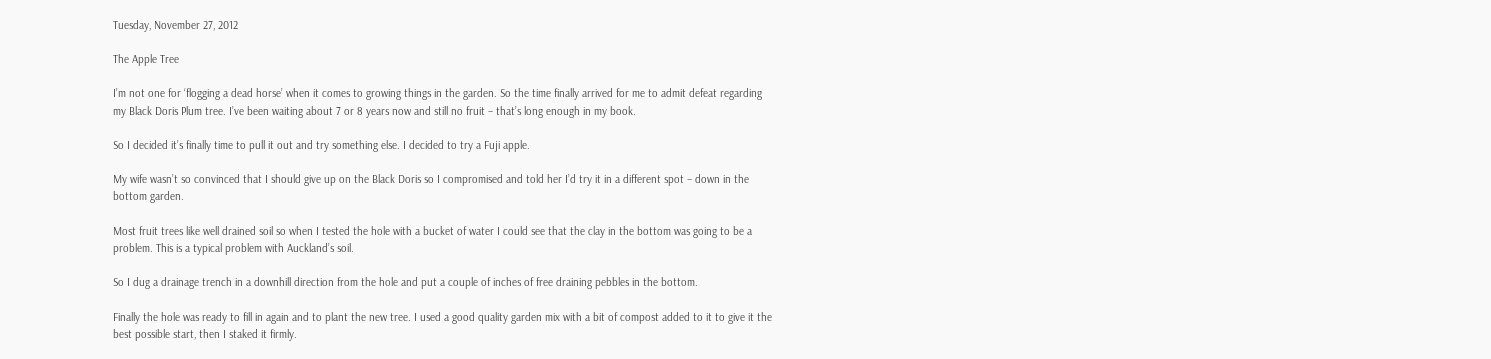Tuesday, November 27, 2012

The Apple Tree

I’m not one for ‘flogging a dead horse’ when it comes to growing things in the garden. So the time finally arrived for me to admit defeat regarding my Black Doris Plum tree. I’ve been waiting about 7 or 8 years now and still no fruit – that’s long enough in my book.

So I decided it’s finally time to pull it out and try something else. I decided to try a Fuji apple.

My wife wasn’t so convinced that I should give up on the Black Doris so I compromised and told her I’d try it in a different spot – down in the bottom garden.

Most fruit trees like well drained soil so when I tested the hole with a bucket of water I could see that the clay in the bottom was going to be a problem. This is a typical problem with Auckland’s soil.

So I dug a drainage trench in a downhill direction from the hole and put a couple of inches of free draining pebbles in the bottom.

Finally the hole was ready to fill in again and to plant the new tree. I used a good quality garden mix with a bit of compost added to it to give it the best possible start, then I staked it firmly.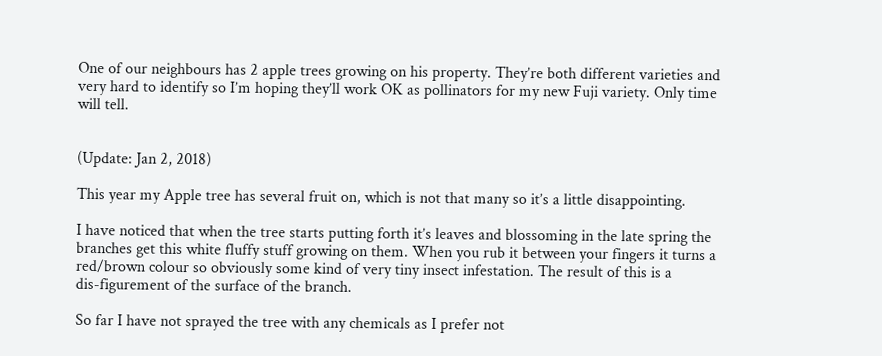One of our neighbours has 2 apple trees growing on his property. They’re both different varieties and very hard to identify so I’m hoping they’ll work OK as pollinators for my new Fuji variety. Only time will tell.


(Update: Jan 2, 2018)

This year my Apple tree has several fruit on, which is not that many so it’s a little disappointing.

I have noticed that when the tree starts putting forth it’s leaves and blossoming in the late spring the branches get this white fluffy stuff growing on them. When you rub it between your fingers it turns a red/brown colour so obviously some kind of very tiny insect infestation. The result of this is a
dis-figurement of the surface of the branch.

So far I have not sprayed the tree with any chemicals as I prefer not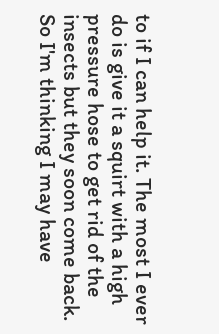to if I can help it. The most I ever do is give it a squirt with a high pressure hose to get rid of the insects but they soon come back. So I'm thinking I may have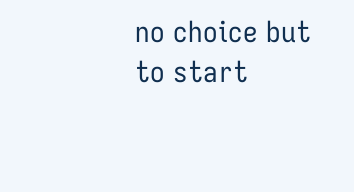no choice but to start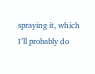spraying it, which I’ll probably do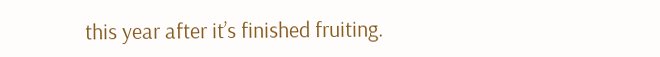this year after it’s finished fruiting.